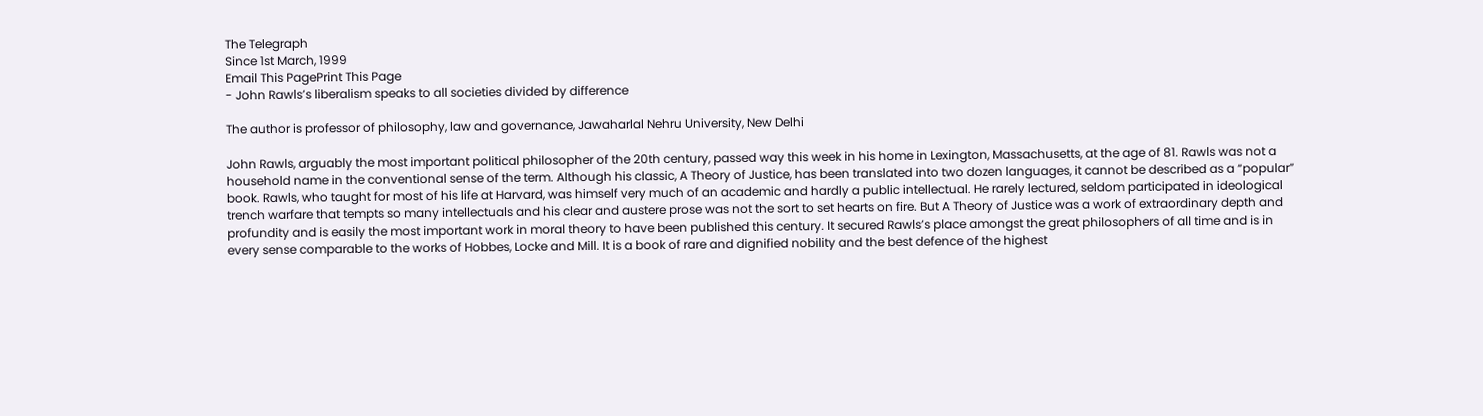The Telegraph
Since 1st March, 1999
Email This PagePrint This Page
- John Rawls’s liberalism speaks to all societies divided by difference

The author is professor of philosophy, law and governance, Jawaharlal Nehru University, New Delhi

John Rawls, arguably the most important political philosopher of the 20th century, passed way this week in his home in Lexington, Massachusetts, at the age of 81. Rawls was not a household name in the conventional sense of the term. Although his classic, A Theory of Justice, has been translated into two dozen languages, it cannot be described as a “popular” book. Rawls, who taught for most of his life at Harvard, was himself very much of an academic and hardly a public intellectual. He rarely lectured, seldom participated in ideological trench warfare that tempts so many intellectuals and his clear and austere prose was not the sort to set hearts on fire. But A Theory of Justice was a work of extraordinary depth and profundity and is easily the most important work in moral theory to have been published this century. It secured Rawls’s place amongst the great philosophers of all time and is in every sense comparable to the works of Hobbes, Locke and Mill. It is a book of rare and dignified nobility and the best defence of the highest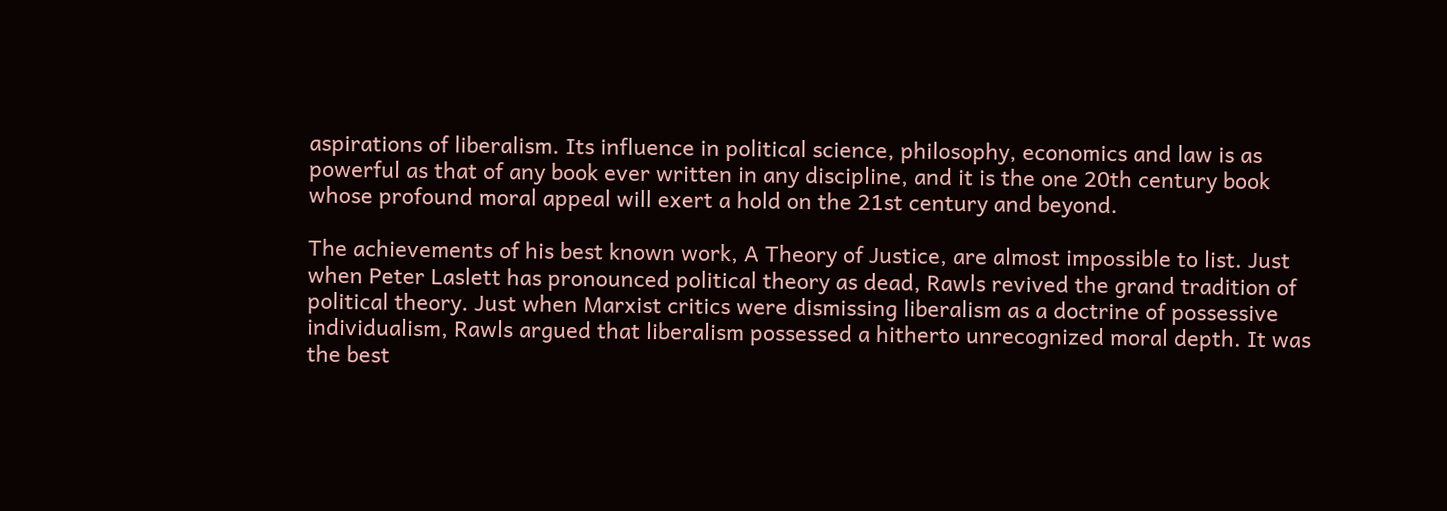aspirations of liberalism. Its influence in political science, philosophy, economics and law is as powerful as that of any book ever written in any discipline, and it is the one 20th century book whose profound moral appeal will exert a hold on the 21st century and beyond.

The achievements of his best known work, A Theory of Justice, are almost impossible to list. Just when Peter Laslett has pronounced political theory as dead, Rawls revived the grand tradition of political theory. Just when Marxist critics were dismissing liberalism as a doctrine of possessive individualism, Rawls argued that liberalism possessed a hitherto unrecognized moral depth. It was the best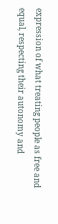expression of what treating people as free and equal, respecting their autonomy and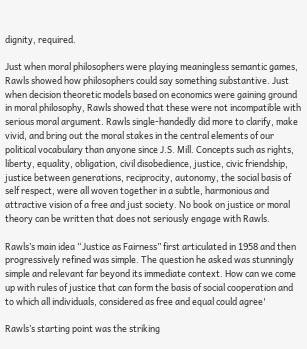dignity, required.

Just when moral philosophers were playing meaningless semantic games, Rawls showed how philosophers could say something substantive. Just when decision theoretic models based on economics were gaining ground in moral philosophy, Rawls showed that these were not incompatible with serious moral argument. Rawls single-handedly did more to clarify, make vivid, and bring out the moral stakes in the central elements of our political vocabulary than anyone since J.S. Mill. Concepts such as rights, liberty, equality, obligation, civil disobedience, justice, civic friendship, justice between generations, reciprocity, autonomy, the social basis of self respect, were all woven together in a subtle, harmonious and attractive vision of a free and just society. No book on justice or moral theory can be written that does not seriously engage with Rawls.

Rawls’s main idea “Justice as Fairness” first articulated in 1958 and then progressively refined was simple. The question he asked was stunningly simple and relevant far beyond its immediate context. How can we come up with rules of justice that can form the basis of social cooperation and to which all individuals, considered as free and equal could agree'

Rawls’s starting point was the striking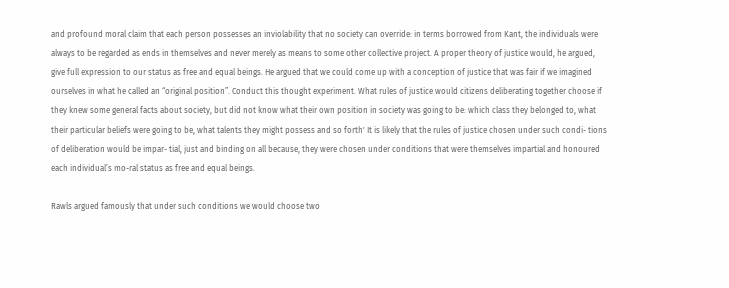and profound moral claim that each person possesses an inviolability that no society can override: in terms borrowed from Kant, the individuals were always to be regarded as ends in themselves and never merely as means to some other collective project. A proper theory of justice would, he argued, give full expression to our status as free and equal beings. He argued that we could come up with a conception of justice that was fair if we imagined ourselves in what he called an “original position”. Conduct this thought experiment. What rules of justice would citizens deliberating together choose if they knew some general facts about society, but did not know what their own position in society was going to be: which class they belonged to, what their particular beliefs were going to be, what talents they might possess and so forth' It is likely that the rules of justice chosen under such condi- tions of deliberation would be impar- tial, just and binding on all because, they were chosen under conditions that were themselves impartial and honoured each individual’s mo-ral status as free and equal beings.

Rawls argued famously that under such conditions we would choose two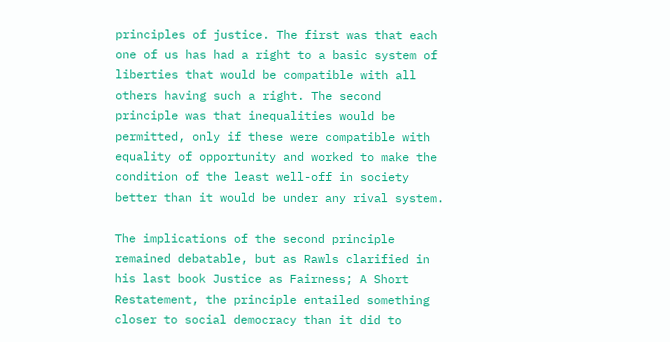principles of justice. The first was that each one of us has had a right to a basic system of liberties that would be compatible with all others having such a right. The second principle was that inequalities would be permitted, only if these were compatible with equality of opportunity and worked to make the condition of the least well-off in society better than it would be under any rival system.

The implications of the second principle remained debatable, but as Rawls clarified in his last book Justice as Fairness; A Short Restatement, the principle entailed something closer to social democracy than it did to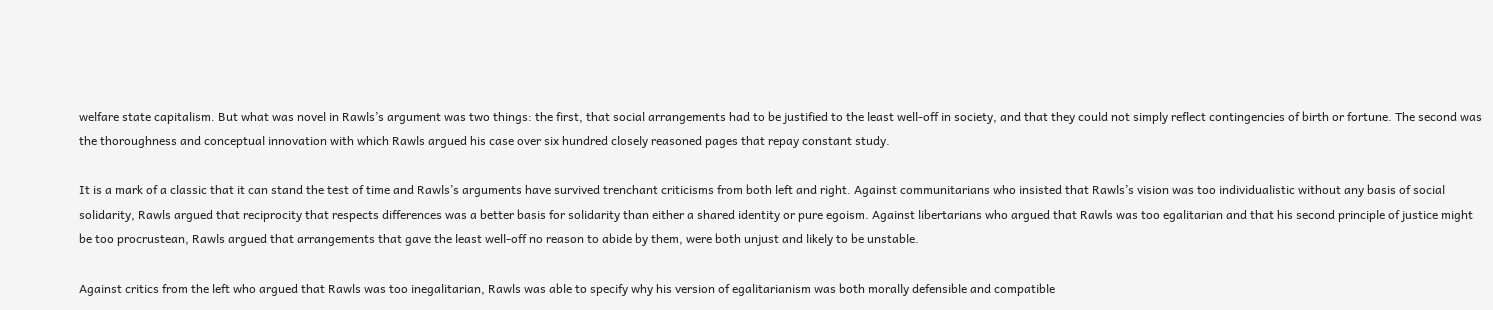welfare state capitalism. But what was novel in Rawls’s argument was two things: the first, that social arrangements had to be justified to the least well-off in society, and that they could not simply reflect contingencies of birth or fortune. The second was the thoroughness and conceptual innovation with which Rawls argued his case over six hundred closely reasoned pages that repay constant study.

It is a mark of a classic that it can stand the test of time and Rawls’s arguments have survived trenchant criticisms from both left and right. Against communitarians who insisted that Rawls’s vision was too individualistic without any basis of social solidarity, Rawls argued that reciprocity that respects differences was a better basis for solidarity than either a shared identity or pure egoism. Against libertarians who argued that Rawls was too egalitarian and that his second principle of justice might be too procrustean, Rawls argued that arrangements that gave the least well-off no reason to abide by them, were both unjust and likely to be unstable.

Against critics from the left who argued that Rawls was too inegalitarian, Rawls was able to specify why his version of egalitarianism was both morally defensible and compatible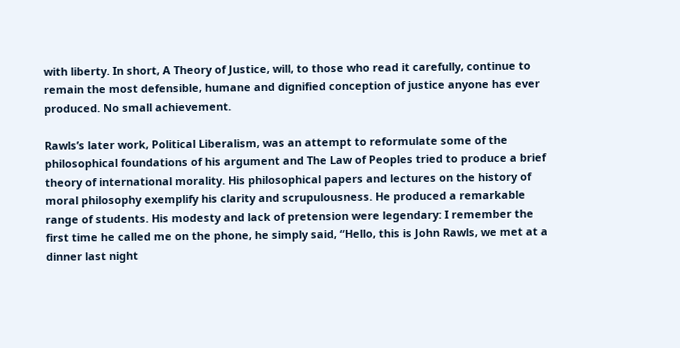with liberty. In short, A Theory of Justice, will, to those who read it carefully, continue to remain the most defensible, humane and dignified conception of justice anyone has ever produced. No small achievement.

Rawls’s later work, Political Liberalism, was an attempt to reformulate some of the philosophical foundations of his argument and The Law of Peoples tried to produce a brief theory of international morality. His philosophical papers and lectures on the history of moral philosophy exemplify his clarity and scrupulousness. He produced a remarkable range of students. His modesty and lack of pretension were legendary: I remember the first time he called me on the phone, he simply said, “Hello, this is John Rawls, we met at a dinner last night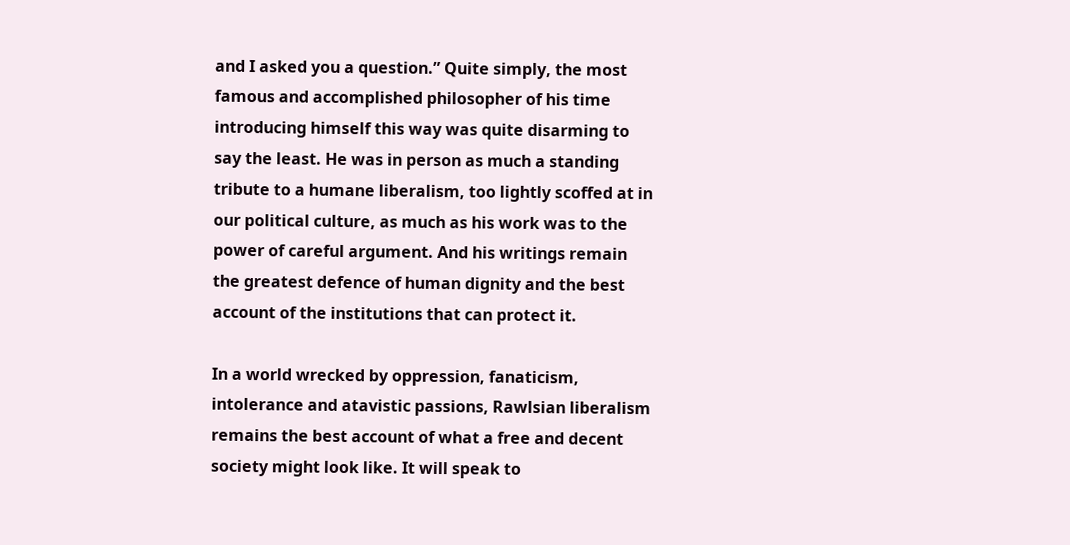and I asked you a question.” Quite simply, the most famous and accomplished philosopher of his time introducing himself this way was quite disarming to say the least. He was in person as much a standing tribute to a humane liberalism, too lightly scoffed at in our political culture, as much as his work was to the power of careful argument. And his writings remain the greatest defence of human dignity and the best account of the institutions that can protect it.

In a world wrecked by oppression, fanaticism, intolerance and atavistic passions, Rawlsian liberalism remains the best account of what a free and decent society might look like. It will speak to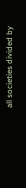all societies divided by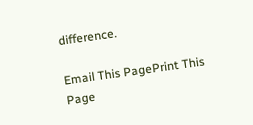difference.

Email This PagePrint This Page